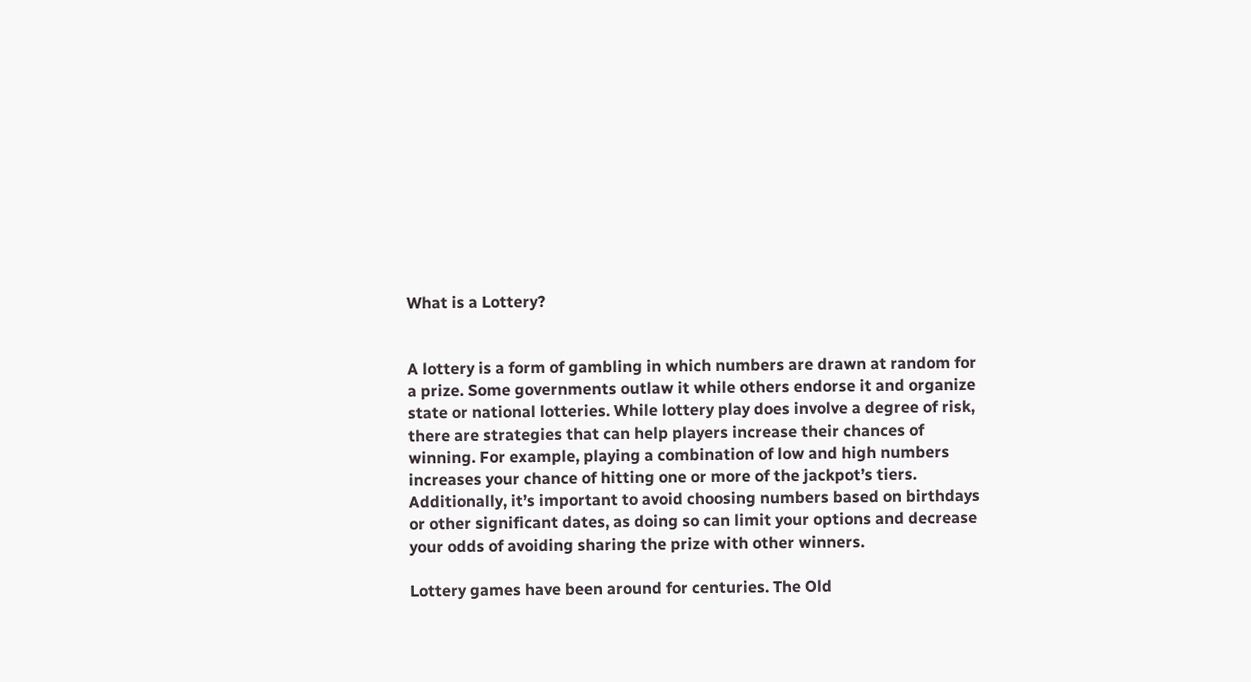What is a Lottery?


A lottery is a form of gambling in which numbers are drawn at random for a prize. Some governments outlaw it while others endorse it and organize state or national lotteries. While lottery play does involve a degree of risk, there are strategies that can help players increase their chances of winning. For example, playing a combination of low and high numbers increases your chance of hitting one or more of the jackpot’s tiers. Additionally, it’s important to avoid choosing numbers based on birthdays or other significant dates, as doing so can limit your options and decrease your odds of avoiding sharing the prize with other winners.

Lottery games have been around for centuries. The Old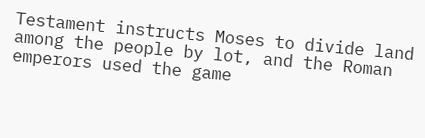Testament instructs Moses to divide land among the people by lot, and the Roman emperors used the game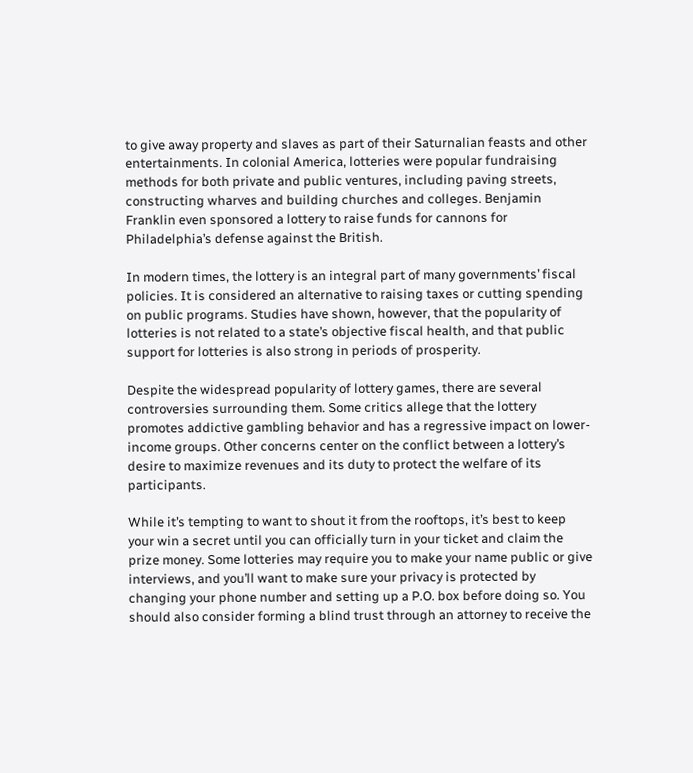to give away property and slaves as part of their Saturnalian feasts and other entertainments. In colonial America, lotteries were popular fundraising methods for both private and public ventures, including paving streets, constructing wharves and building churches and colleges. Benjamin Franklin even sponsored a lottery to raise funds for cannons for Philadelphia’s defense against the British.

In modern times, the lottery is an integral part of many governments’ fiscal policies. It is considered an alternative to raising taxes or cutting spending on public programs. Studies have shown, however, that the popularity of lotteries is not related to a state’s objective fiscal health, and that public support for lotteries is also strong in periods of prosperity.

Despite the widespread popularity of lottery games, there are several controversies surrounding them. Some critics allege that the lottery promotes addictive gambling behavior and has a regressive impact on lower-income groups. Other concerns center on the conflict between a lottery’s desire to maximize revenues and its duty to protect the welfare of its participants.

While it’s tempting to want to shout it from the rooftops, it’s best to keep your win a secret until you can officially turn in your ticket and claim the prize money. Some lotteries may require you to make your name public or give interviews, and you’ll want to make sure your privacy is protected by changing your phone number and setting up a P.O. box before doing so. You should also consider forming a blind trust through an attorney to receive the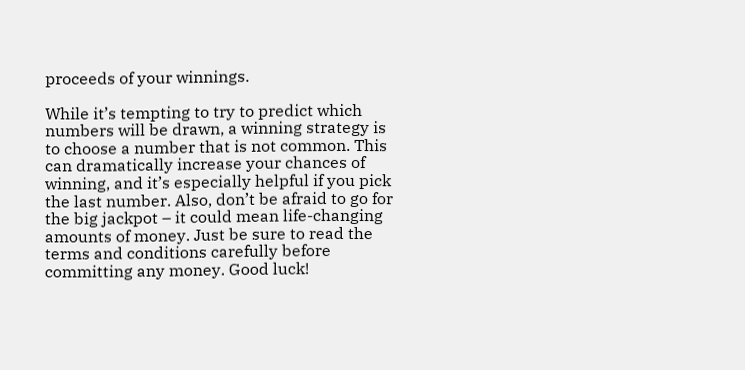proceeds of your winnings.

While it’s tempting to try to predict which numbers will be drawn, a winning strategy is to choose a number that is not common. This can dramatically increase your chances of winning, and it’s especially helpful if you pick the last number. Also, don’t be afraid to go for the big jackpot – it could mean life-changing amounts of money. Just be sure to read the terms and conditions carefully before committing any money. Good luck!